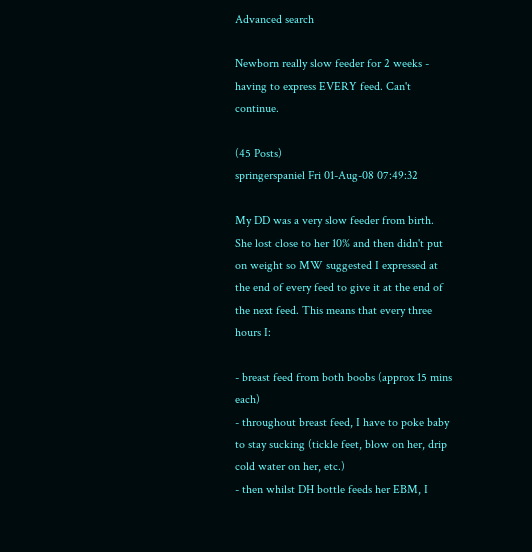Advanced search

Newborn really slow feeder for 2 weeks - having to express EVERY feed. Can't continue.

(45 Posts)
springerspaniel Fri 01-Aug-08 07:49:32

My DD was a very slow feeder from birth. She lost close to her 10% and then didn't put on weight so MW suggested I expressed at the end of every feed to give it at the end of the next feed. This means that every three hours I:

- breast feed from both boobs (approx 15 mins each)
- throughout breast feed, I have to poke baby to stay sucking (tickle feet, blow on her, drip cold water on her, etc.)
- then whilst DH bottle feeds her EBM, I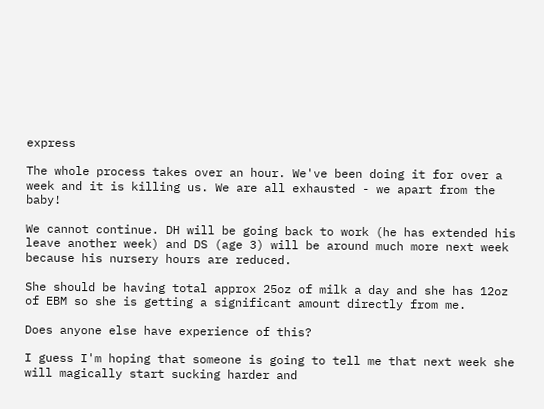express

The whole process takes over an hour. We've been doing it for over a week and it is killing us. We are all exhausted - we apart from the baby!

We cannot continue. DH will be going back to work (he has extended his leave another week) and DS (age 3) will be around much more next week because his nursery hours are reduced.

She should be having total approx 25oz of milk a day and she has 12oz of EBM so she is getting a significant amount directly from me.

Does anyone else have experience of this?

I guess I'm hoping that someone is going to tell me that next week she will magically start sucking harder and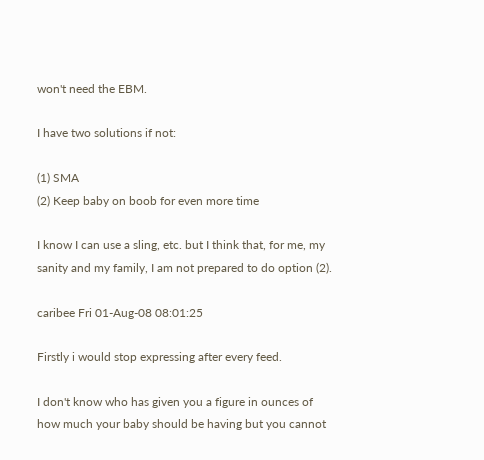won't need the EBM.

I have two solutions if not:

(1) SMA
(2) Keep baby on boob for even more time

I know I can use a sling, etc. but I think that, for me, my sanity and my family, I am not prepared to do option (2).

caribee Fri 01-Aug-08 08:01:25

Firstly i would stop expressing after every feed.

I don't know who has given you a figure in ounces of how much your baby should be having but you cannot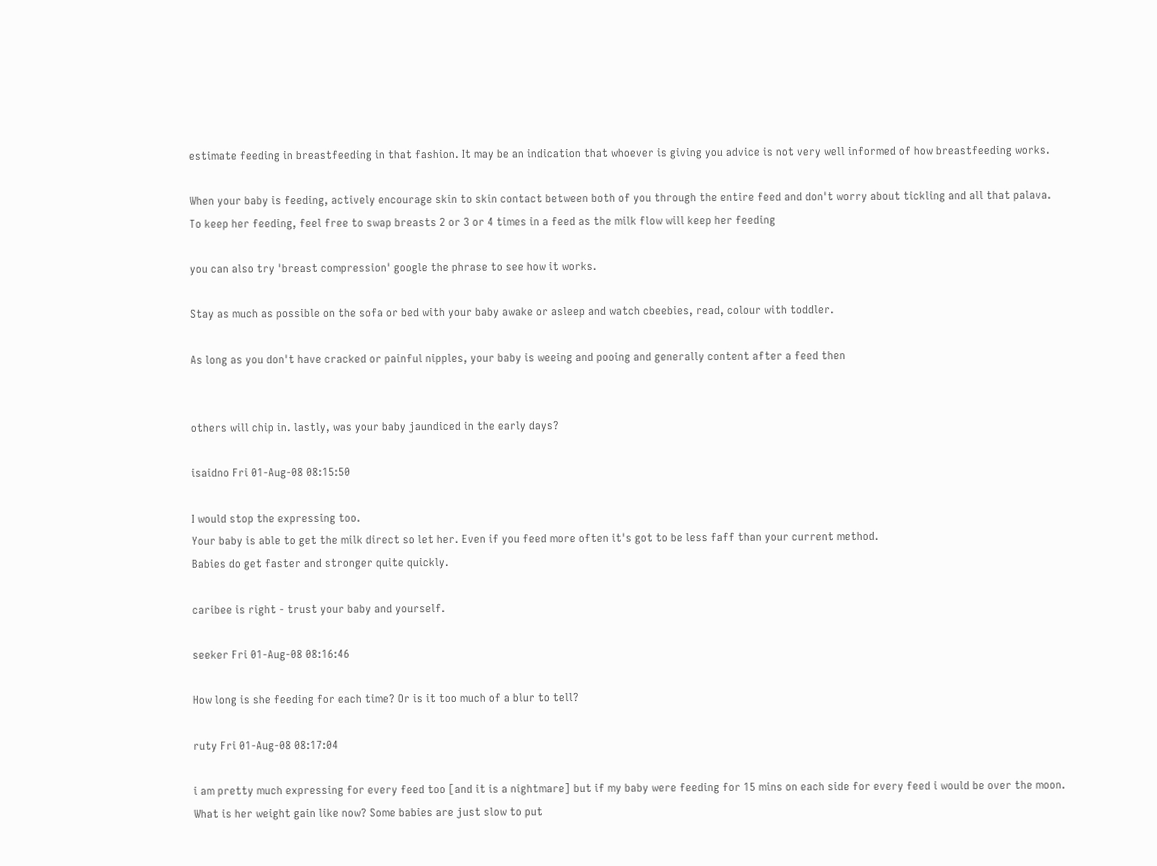estimate feeding in breastfeeding in that fashion. It may be an indication that whoever is giving you advice is not very well informed of how breastfeeding works.

When your baby is feeding, actively encourage skin to skin contact between both of you through the entire feed and don't worry about tickling and all that palava.
To keep her feeding, feel free to swap breasts 2 or 3 or 4 times in a feed as the milk flow will keep her feeding

you can also try 'breast compression' google the phrase to see how it works.

Stay as much as possible on the sofa or bed with your baby awake or asleep and watch cbeebies, read, colour with toddler.

As long as you don't have cracked or painful nipples, your baby is weeing and pooing and generally content after a feed then


others will chip in. lastly, was your baby jaundiced in the early days?

isaidno Fri 01-Aug-08 08:15:50

I would stop the expressing too.
Your baby is able to get the milk direct so let her. Even if you feed more often it's got to be less faff than your current method.
Babies do get faster and stronger quite quickly.

caribee is right - trust your baby and yourself.

seeker Fri 01-Aug-08 08:16:46

How long is she feeding for each time? Or is it too much of a blur to tell?

ruty Fri 01-Aug-08 08:17:04

i am pretty much expressing for every feed too [and it is a nightmare] but if my baby were feeding for 15 mins on each side for every feed i would be over the moon.
What is her weight gain like now? Some babies are just slow to put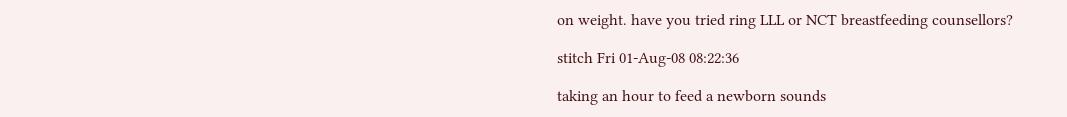on weight. have you tried ring LLL or NCT breastfeeding counsellors?

stitch Fri 01-Aug-08 08:22:36

taking an hour to feed a newborn sounds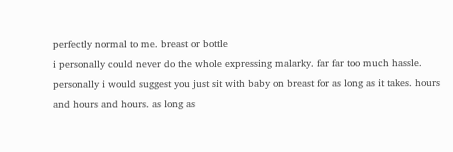perfectly normal to me. breast or bottle
i personally could never do the whole expressing malarky. far far too much hassle.
personally i would suggest you just sit with baby on breast for as long as it takes. hours and hours and hours. as long as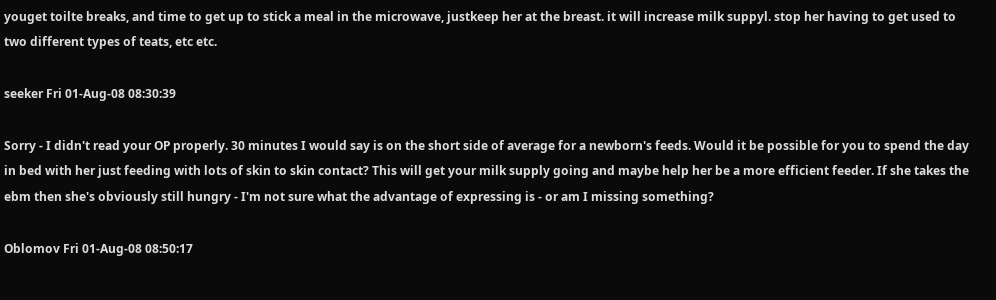youget toilte breaks, and time to get up to stick a meal in the microwave, justkeep her at the breast. it will increase milk suppyl. stop her having to get used to two different types of teats, etc etc.

seeker Fri 01-Aug-08 08:30:39

Sorry - I didn't read your OP properly. 30 minutes I would say is on the short side of average for a newborn's feeds. Would it be possible for you to spend the day in bed with her just feeding with lots of skin to skin contact? This will get your milk supply going and maybe help her be a more efficient feeder. If she takes the ebm then she's obviously still hungry - I'm not sure what the advantage of expressing is - or am I missing something?

Oblomov Fri 01-Aug-08 08:50:17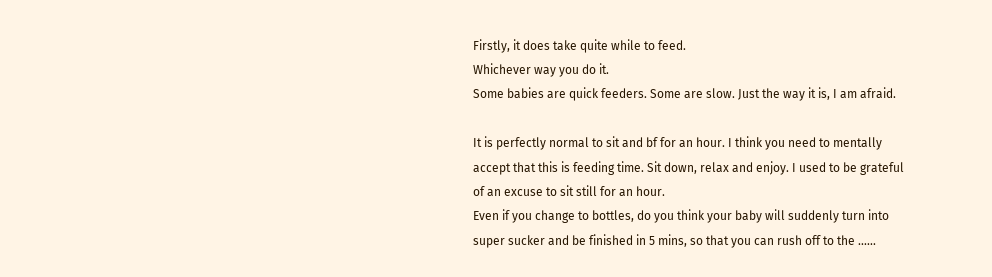Firstly, it does take quite while to feed.
Whichever way you do it.
Some babies are quick feeders. Some are slow. Just the way it is, I am afraid.

It is perfectly normal to sit and bf for an hour. I think you need to mentally accept that this is feeding time. Sit down, relax and enjoy. I used to be grateful of an excuse to sit still for an hour.
Even if you change to bottles, do you think your baby will suddenly turn into super sucker and be finished in 5 mins, so that you can rush off to the ......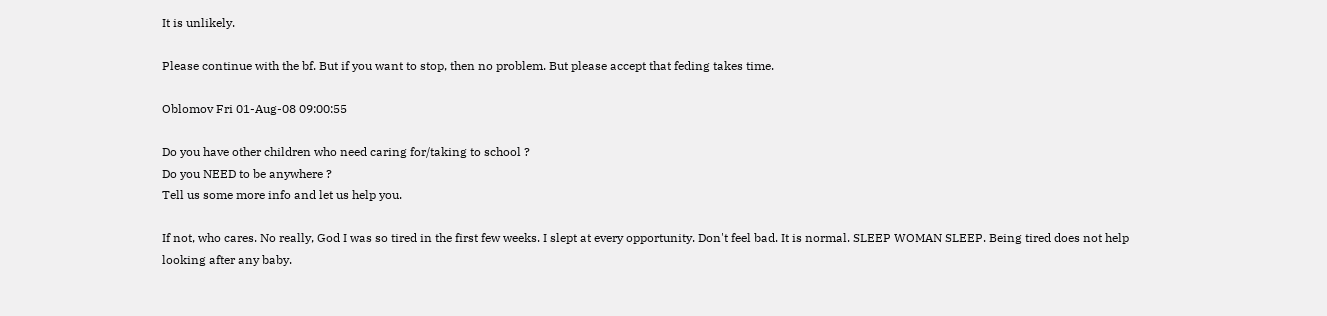It is unlikely.

Please continue with the bf. But if you want to stop, then no problem. But please accept that feding takes time.

Oblomov Fri 01-Aug-08 09:00:55

Do you have other children who need caring for/taking to school ?
Do you NEED to be anywhere ?
Tell us some more info and let us help you.

If not, who cares. No really, God I was so tired in the first few weeks. I slept at every opportunity. Don't feel bad. It is normal. SLEEP WOMAN SLEEP. Being tired does not help looking after any baby.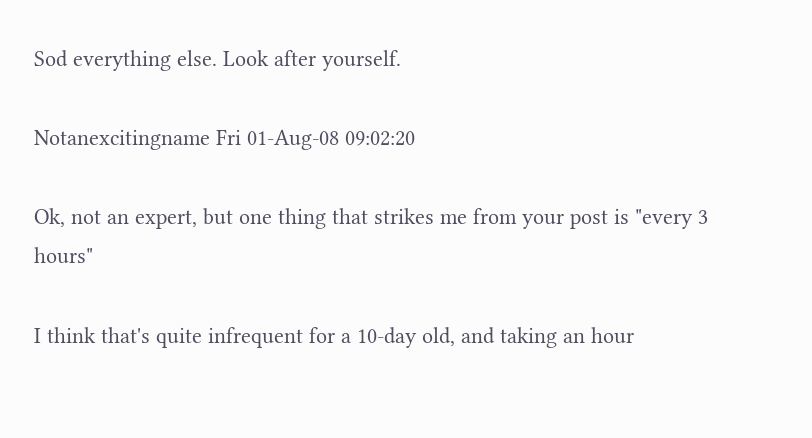Sod everything else. Look after yourself.

Notanexcitingname Fri 01-Aug-08 09:02:20

Ok, not an expert, but one thing that strikes me from your post is "every 3 hours"

I think that's quite infrequent for a 10-day old, and taking an hour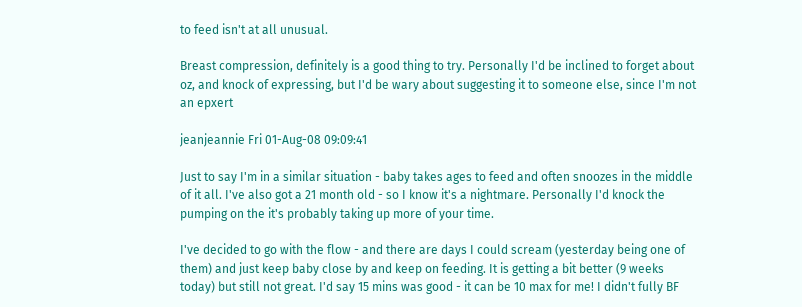to feed isn't at all unusual.

Breast compression, definitely is a good thing to try. Personally I'd be inclined to forget about oz, and knock of expressing, but I'd be wary about suggesting it to someone else, since I'm not an epxert

jeanjeannie Fri 01-Aug-08 09:09:41

Just to say I'm in a similar situation - baby takes ages to feed and often snoozes in the middle of it all. I've also got a 21 month old - so I know it's a nightmare. Personally I'd knock the pumping on the it's probably taking up more of your time.

I've decided to go with the flow - and there are days I could scream (yesterday being one of them) and just keep baby close by and keep on feeding. It is getting a bit better (9 weeks today) but still not great. I'd say 15 mins was good - it can be 10 max for me! I didn't fully BF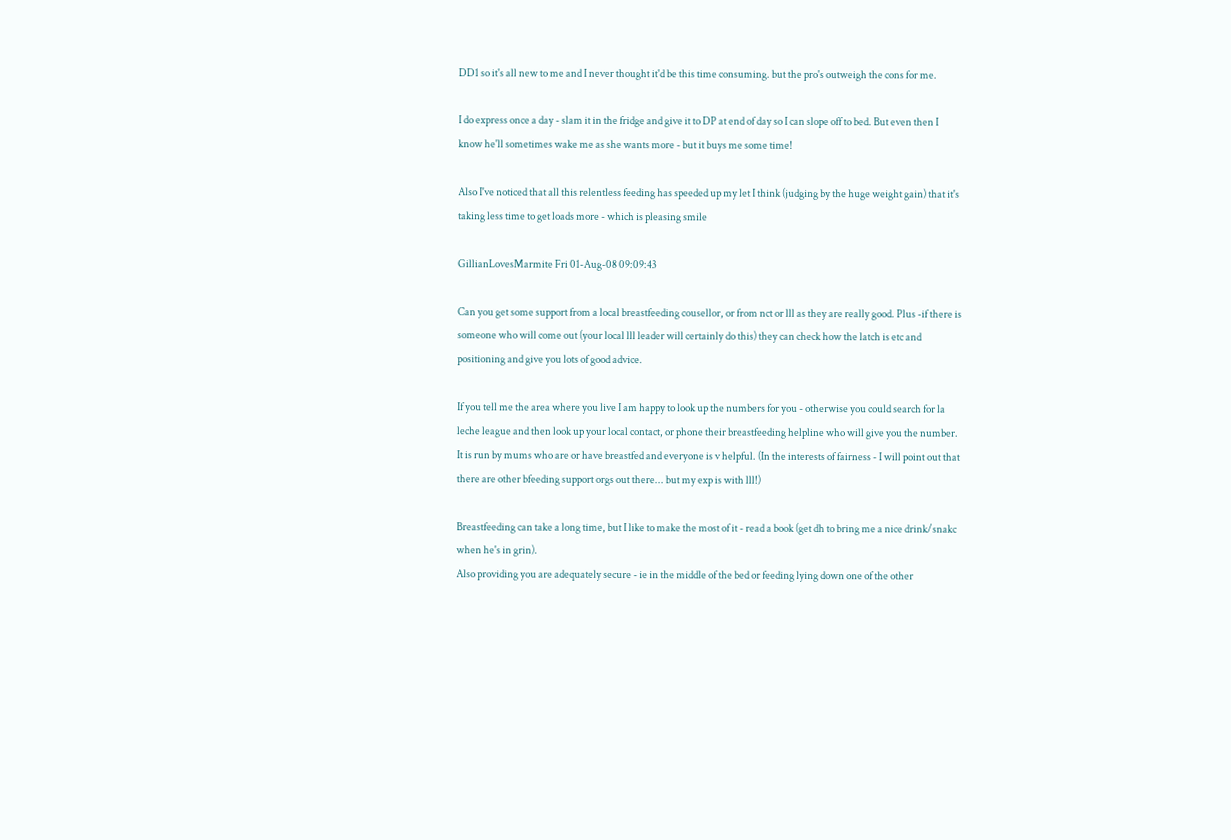DD1 so it's all new to me and I never thought it'd be this time consuming. but the pro's outweigh the cons for me.

I do express once a day - slam it in the fridge and give it to DP at end of day so I can slope off to bed. But even then I know he'll sometimes wake me as she wants more - but it buys me some time!

Also I've noticed that all this relentless feeding has speeded up my let I think (judging by the huge weight gain) that it's taking less time to get loads more - which is pleasing smile

GillianLovesMarmite Fri 01-Aug-08 09:09:43

Can you get some support from a local breastfeeding cousellor, or from nct or lll as they are really good. Plus -if there is someone who will come out (your local lll leader will certainly do this) they can check how the latch is etc and positioning and give you lots of good advice.

If you tell me the area where you live I am happy to look up the numbers for you - otherwise you could search for la leche league and then look up your local contact, or phone their breastfeeding helpline who will give you the number. It is run by mums who are or have breastfed and everyone is v helpful. (In the interests of fairness - I will point out that there are other bfeeding support orgs out there... but my exp is with lll!)

Breastfeeding can take a long time, but I like to make the most of it - read a book (get dh to bring me a nice drink/snakc when he's in grin).
Also providing you are adequately secure - ie in the middle of the bed or feeding lying down one of the other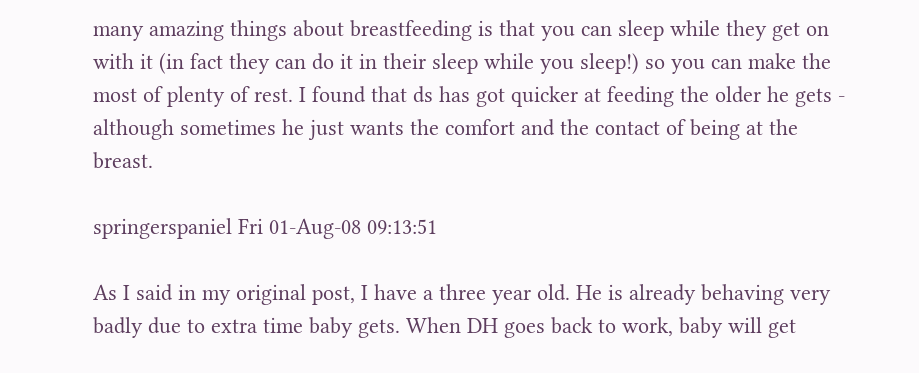many amazing things about breastfeeding is that you can sleep while they get on with it (in fact they can do it in their sleep while you sleep!) so you can make the most of plenty of rest. I found that ds has got quicker at feeding the older he gets - although sometimes he just wants the comfort and the contact of being at the breast.

springerspaniel Fri 01-Aug-08 09:13:51

As I said in my original post, I have a three year old. He is already behaving very badly due to extra time baby gets. When DH goes back to work, baby will get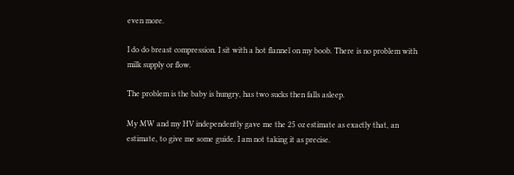even more.

I do do breast compression. I sit with a hot flannel on my boob. There is no problem with milk supply or flow.

The problem is the baby is hungry, has two sucks then falls asleep.

My MW and my HV independently gave me the 25 oz estimate as exactly that, an estimate, to give me some guide. I am not taking it as precise.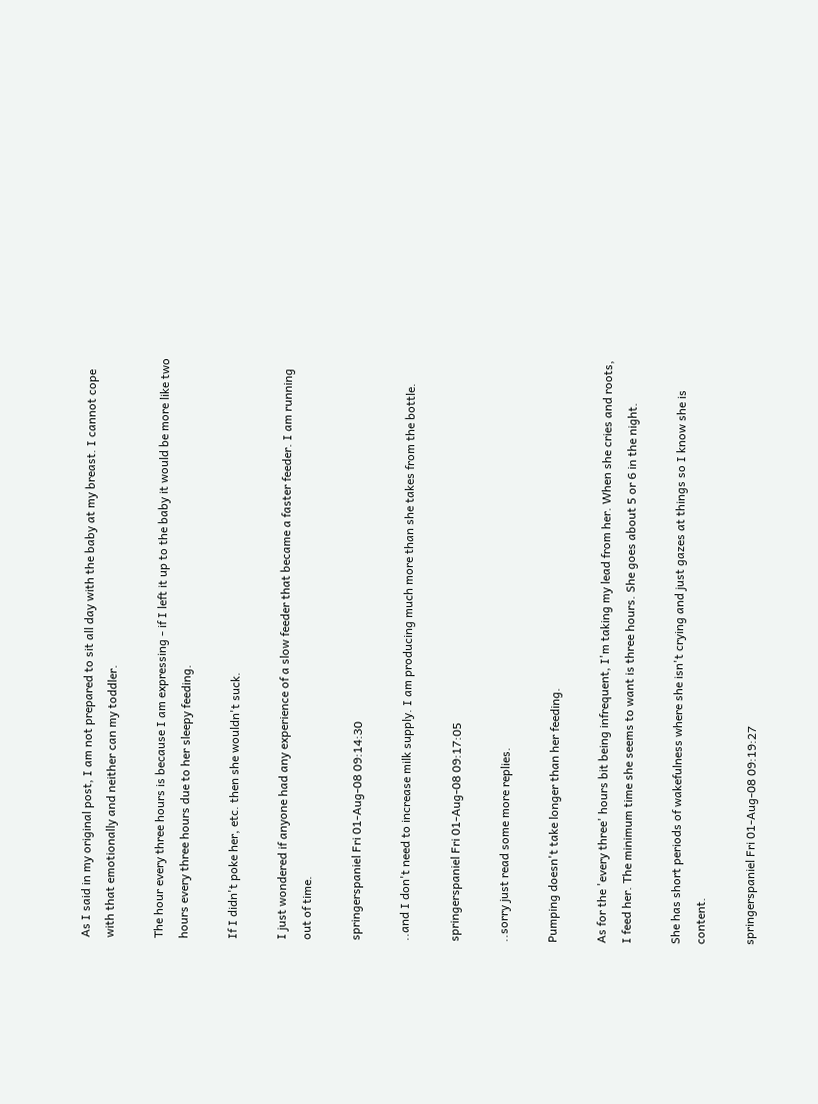As I said in my original post, I am not prepared to sit all day with the baby at my breast. I cannot cope with that emotionally and neither can my toddler.

The hour every three hours is because I am expressing - if I left it up to the baby it would be more like two hours every three hours due to her sleepy feeding.

If I didn't poke her, etc. then she wouldn't suck.

I just wondered if anyone had any experience of a slow feeder that became a faster feeder. I am running out of time.

springerspaniel Fri 01-Aug-08 09:14:30

..and I don't need to increase milk supply. I am producing much more than she takes from the bottle.

springerspaniel Fri 01-Aug-08 09:17:05

..sorry just read some more replies.

Pumping doesn't take longer than her feeding.

As for the 'every three' hours bit being infrequent, I'm taking my lead from her. When she cries and roots, I feed her. The minimum time she seems to want is three hours. She goes about 5 or 6 in the night.

She has short periods of wakefulness where she isn't crying and just gazes at things so I know she is content.

springerspaniel Fri 01-Aug-08 09:19:27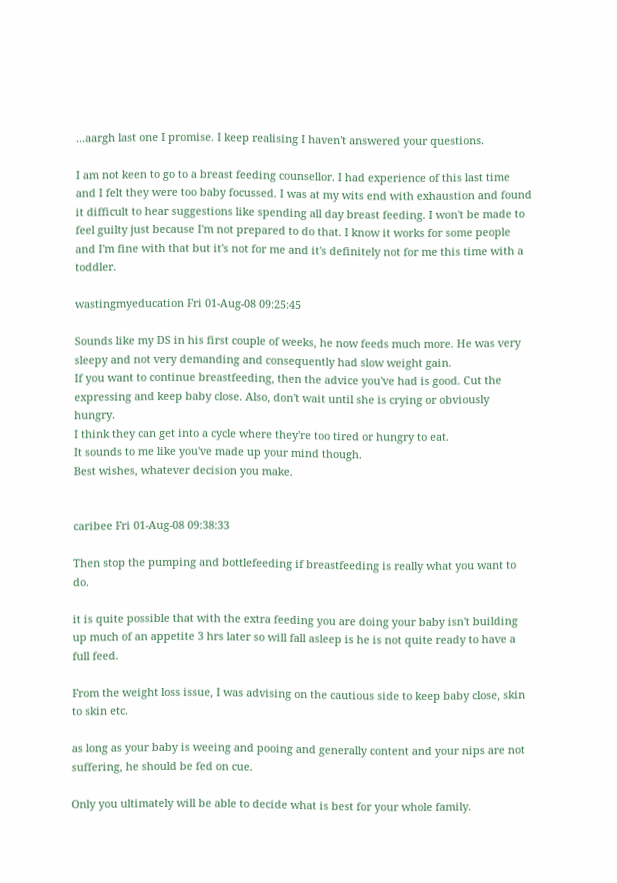...aargh last one I promise. I keep realising I haven't answered your questions.

I am not keen to go to a breast feeding counsellor. I had experience of this last time and I felt they were too baby focussed. I was at my wits end with exhaustion and found it difficult to hear suggestions like spending all day breast feeding. I won't be made to feel guilty just because I'm not prepared to do that. I know it works for some people and I'm fine with that but it's not for me and it's definitely not for me this time with a toddler.

wastingmyeducation Fri 01-Aug-08 09:25:45

Sounds like my DS in his first couple of weeks, he now feeds much more. He was very sleepy and not very demanding and consequently had slow weight gain.
If you want to continue breastfeeding, then the advice you've had is good. Cut the expressing and keep baby close. Also, don't wait until she is crying or obviously hungry.
I think they can get into a cycle where they're too tired or hungry to eat.
It sounds to me like you've made up your mind though.
Best wishes, whatever decision you make.


caribee Fri 01-Aug-08 09:38:33

Then stop the pumping and bottlefeeding if breastfeeding is really what you want to do.

it is quite possible that with the extra feeding you are doing your baby isn't building up much of an appetite 3 hrs later so will fall asleep is he is not quite ready to have a full feed.

From the weight loss issue, I was advising on the cautious side to keep baby close, skin to skin etc.

as long as your baby is weeing and pooing and generally content and your nips are not suffering, he should be fed on cue.

Only you ultimately will be able to decide what is best for your whole family.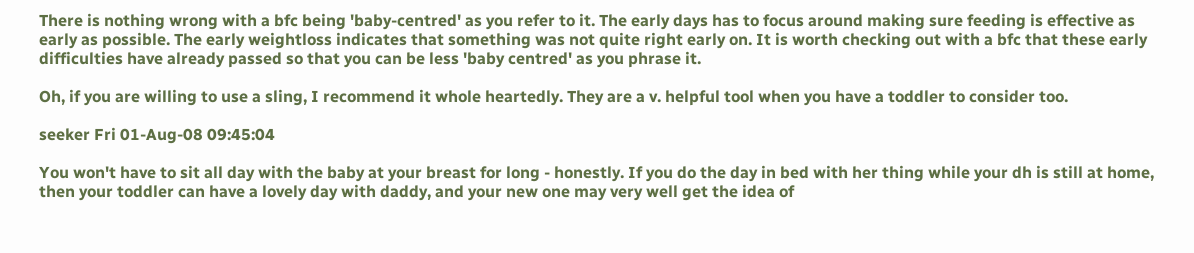There is nothing wrong with a bfc being 'baby-centred' as you refer to it. The early days has to focus around making sure feeding is effective as early as possible. The early weightloss indicates that something was not quite right early on. It is worth checking out with a bfc that these early difficulties have already passed so that you can be less 'baby centred' as you phrase it.

Oh, if you are willing to use a sling, I recommend it whole heartedly. They are a v. helpful tool when you have a toddler to consider too.

seeker Fri 01-Aug-08 09:45:04

You won't have to sit all day with the baby at your breast for long - honestly. If you do the day in bed with her thing while your dh is still at home, then your toddler can have a lovely day with daddy, and your new one may very well get the idea of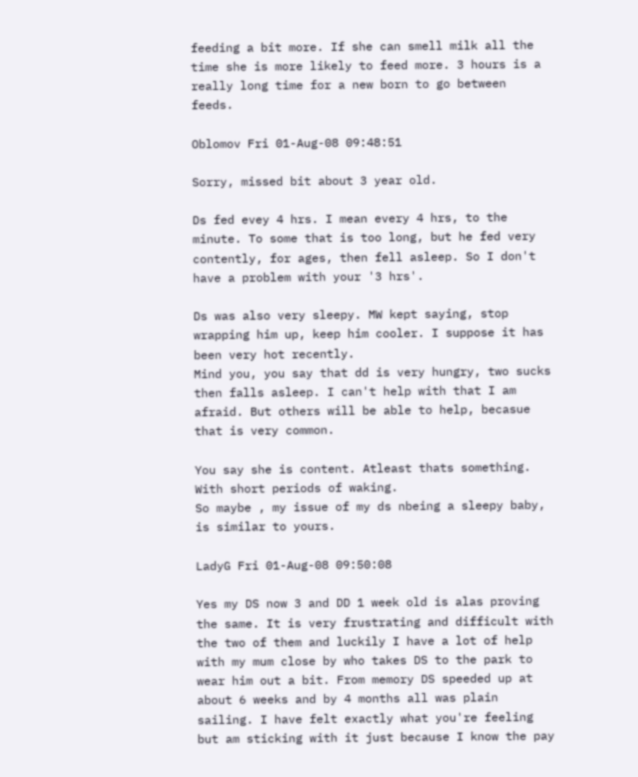feeding a bit more. If she can smell milk all the time she is more likely to feed more. 3 hours is a really long time for a new born to go between feeds.

Oblomov Fri 01-Aug-08 09:48:51

Sorry, missed bit about 3 year old.

Ds fed evey 4 hrs. I mean every 4 hrs, to the minute. To some that is too long, but he fed very contently, for ages, then fell asleep. So I don't have a problem with your '3 hrs'.

Ds was also very sleepy. MW kept saying, stop wrapping him up, keep him cooler. I suppose it has been very hot recently.
Mind you, you say that dd is very hungry, two sucks then falls asleep. I can't help with that I am afraid. But others will be able to help, becasue that is very common.

You say she is content. Atleast thats something. With short periods of waking.
So maybe , my issue of my ds nbeing a sleepy baby, is similar to yours.

LadyG Fri 01-Aug-08 09:50:08

Yes my DS now 3 and DD 1 week old is alas proving the same. It is very frustrating and difficult with the two of them and luckily I have a lot of help with my mum close by who takes DS to the park to wear him out a bit. From memory DS speeded up at about 6 weeks and by 4 months all was plain sailing. I have felt exactly what you're feeling but am sticking with it just because I know the pay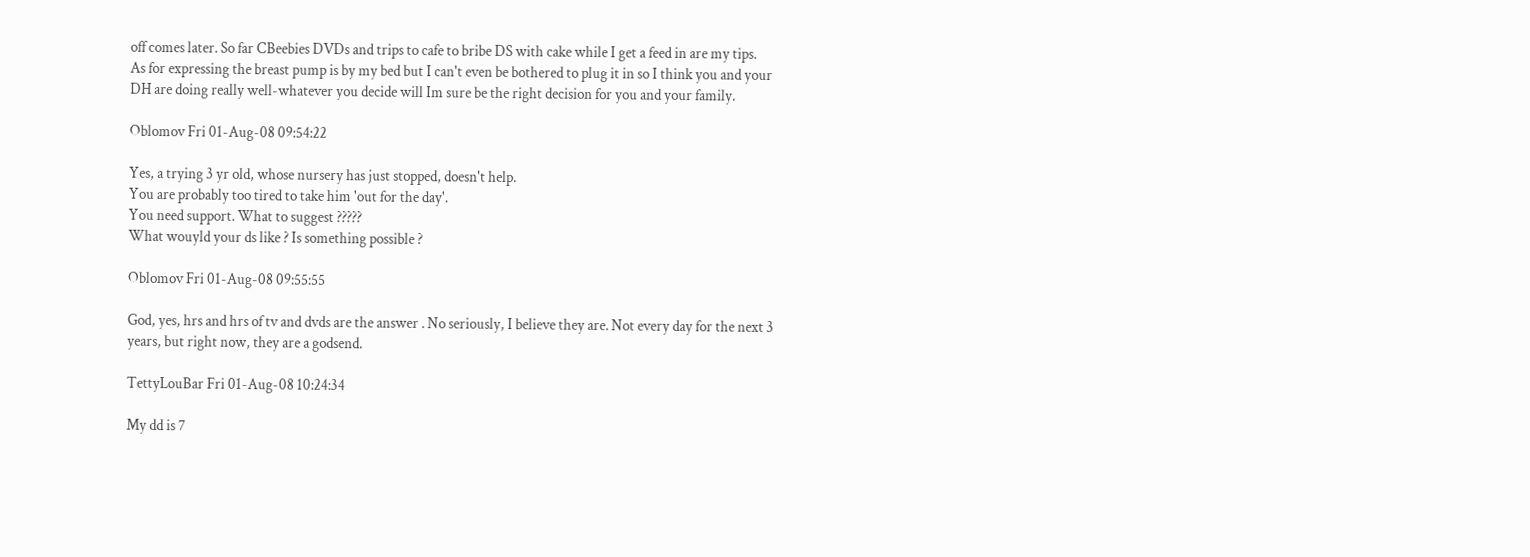off comes later. So far CBeebies DVDs and trips to cafe to bribe DS with cake while I get a feed in are my tips.
As for expressing the breast pump is by my bed but I can't even be bothered to plug it in so I think you and your DH are doing really well-whatever you decide will Im sure be the right decision for you and your family.

Oblomov Fri 01-Aug-08 09:54:22

Yes, a trying 3 yr old, whose nursery has just stopped, doesn't help.
You are probably too tired to take him 'out for the day'.
You need support. What to suggest ?????
What wouyld your ds like ? Is something possible ?

Oblomov Fri 01-Aug-08 09:55:55

God, yes, hrs and hrs of tv and dvds are the answer . No seriously, I believe they are. Not every day for the next 3 years, but right now, they are a godsend.

TettyLouBar Fri 01-Aug-08 10:24:34

My dd is 7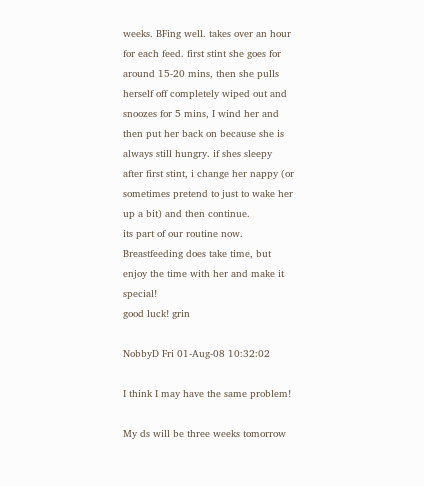weeks. BFing well. takes over an hour for each feed. first stint she goes for around 15-20 mins, then she pulls herself off completely wiped out and snoozes for 5 mins, I wind her and then put her back on because she is always still hungry. if shes sleepy after first stint, i change her nappy (or sometimes pretend to just to wake her up a bit) and then continue.
its part of our routine now.
Breastfeeding does take time, but enjoy the time with her and make it special!
good luck! grin

NobbyD Fri 01-Aug-08 10:32:02

I think I may have the same problem!

My ds will be three weeks tomorrow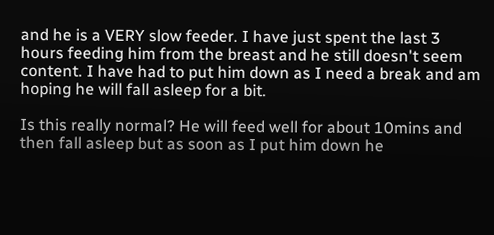and he is a VERY slow feeder. I have just spent the last 3 hours feeding him from the breast and he still doesn't seem content. I have had to put him down as I need a break and am hoping he will fall asleep for a bit.

Is this really normal? He will feed well for about 10mins and then fall asleep but as soon as I put him down he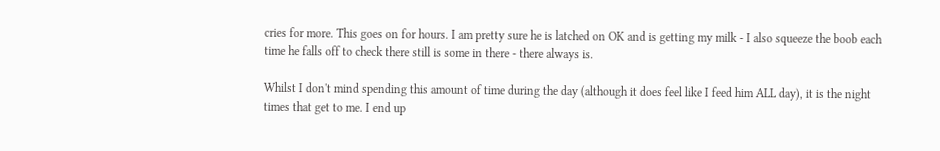cries for more. This goes on for hours. I am pretty sure he is latched on OK and is getting my milk - I also squeeze the boob each time he falls off to check there still is some in there - there always is.

Whilst I don't mind spending this amount of time during the day (although it does feel like I feed him ALL day), it is the night times that get to me. I end up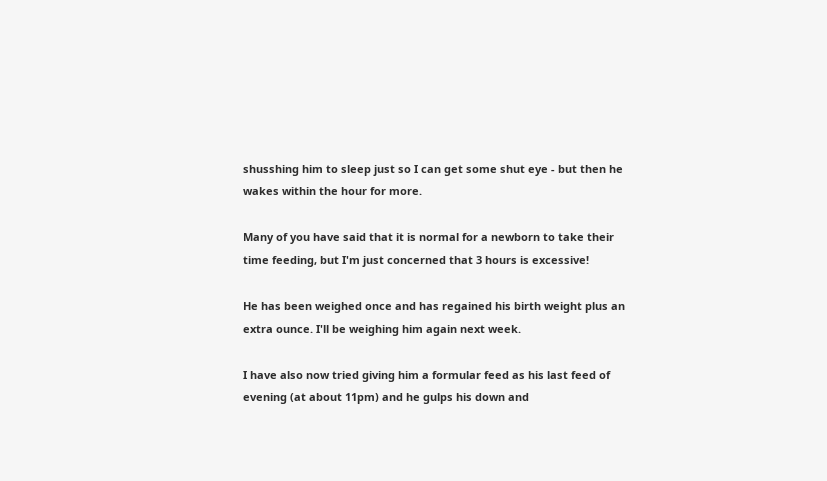shusshing him to sleep just so I can get some shut eye - but then he wakes within the hour for more.

Many of you have said that it is normal for a newborn to take their time feeding, but I'm just concerned that 3 hours is excessive!

He has been weighed once and has regained his birth weight plus an extra ounce. I'll be weighing him again next week.

I have also now tried giving him a formular feed as his last feed of evening (at about 11pm) and he gulps his down and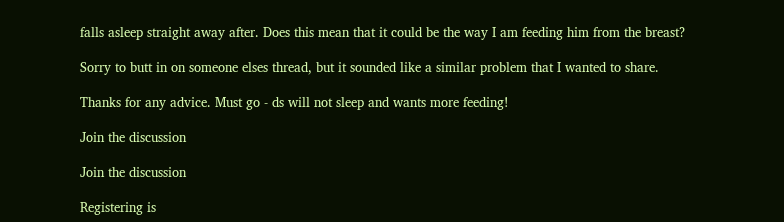falls asleep straight away after. Does this mean that it could be the way I am feeding him from the breast?

Sorry to butt in on someone elses thread, but it sounded like a similar problem that I wanted to share.

Thanks for any advice. Must go - ds will not sleep and wants more feeding!

Join the discussion

Join the discussion

Registering is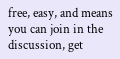free, easy, and means you can join in the discussion, get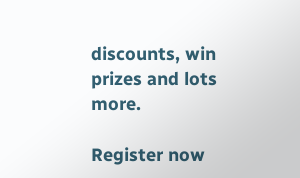discounts, win prizes and lots more.

Register now